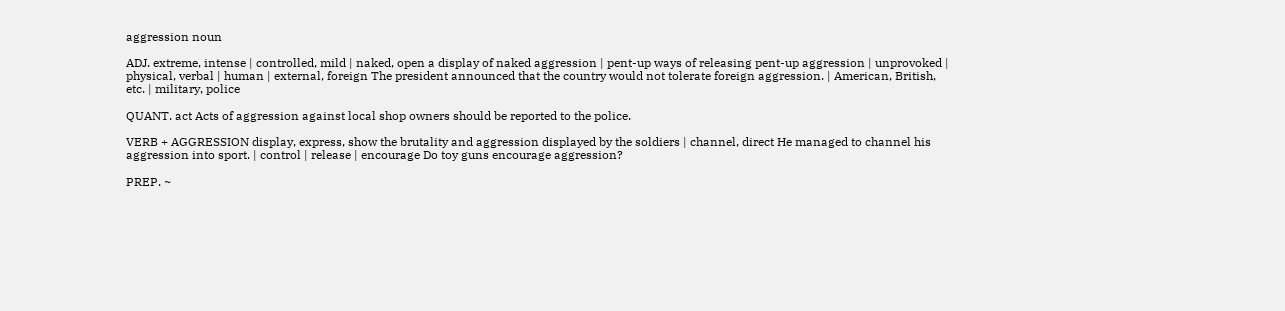aggression noun

ADJ. extreme, intense | controlled, mild | naked, open a display of naked aggression | pent-up ways of releasing pent-up aggression | unprovoked | physical, verbal | human | external, foreign The president announced that the country would not tolerate foreign aggression. | American, British, etc. | military, police

QUANT. act Acts of aggression against local shop owners should be reported to the police.

VERB + AGGRESSION display, express, show the brutality and aggression displayed by the soldiers | channel, direct He managed to channel his aggression into sport. | control | release | encourage Do toy guns encourage aggression?

PREP. ~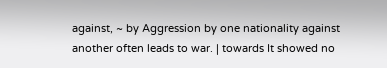against, ~ by Aggression by one nationality against another often leads to war. | towards It showed no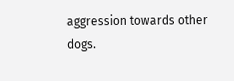aggression towards other dogs.